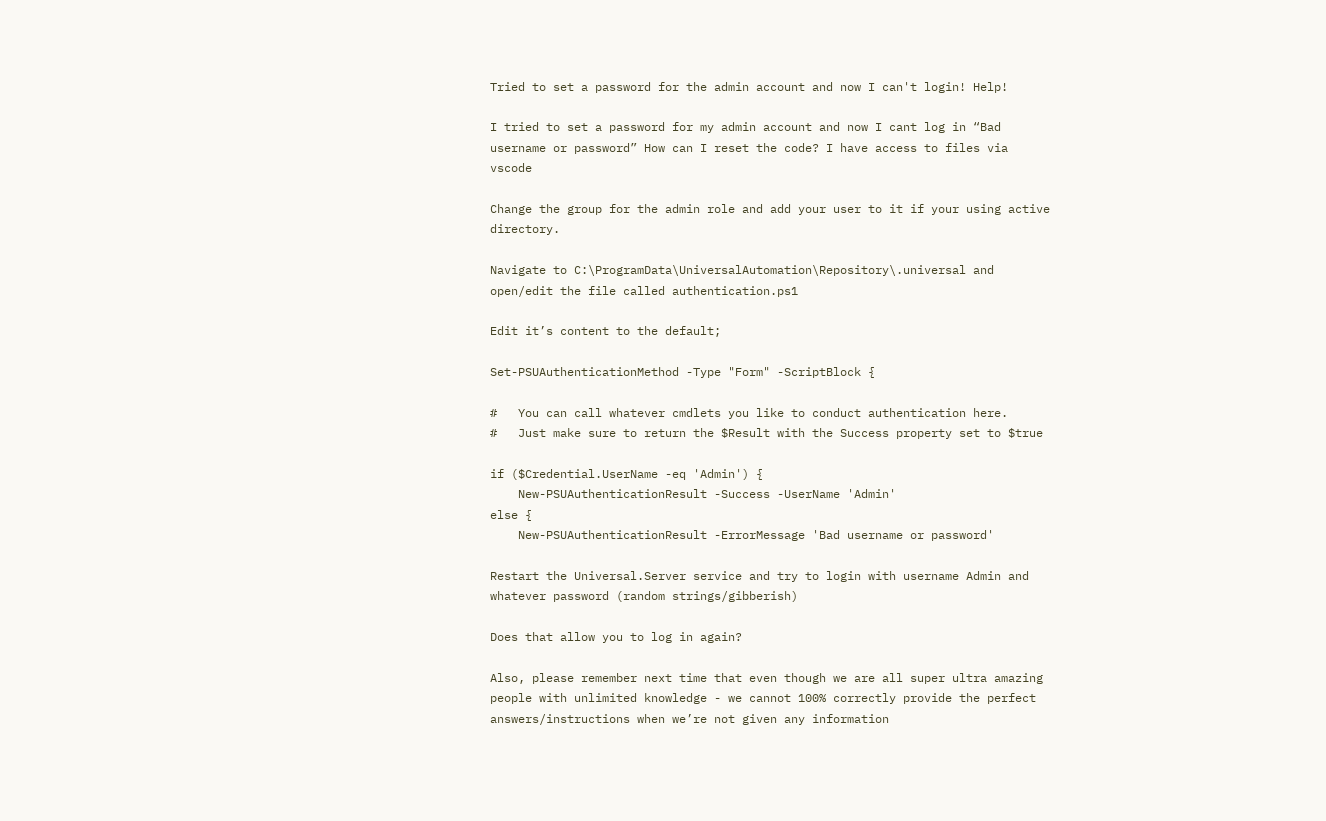Tried to set a password for the admin account and now I can't login! Help!

I tried to set a password for my admin account and now I cant log in “Bad username or password” How can I reset the code? I have access to files via vscode

Change the group for the admin role and add your user to it if your using active directory.

Navigate to C:\ProgramData\UniversalAutomation\Repository\.universal and open/edit the file called authentication.ps1

Edit it’s content to the default;

Set-PSUAuthenticationMethod -Type "Form" -ScriptBlock {

#   You can call whatever cmdlets you like to conduct authentication here.
#   Just make sure to return the $Result with the Success property set to $true

if ($Credential.UserName -eq 'Admin') {
    New-PSUAuthenticationResult -Success -UserName 'Admin'
else {
    New-PSUAuthenticationResult -ErrorMessage 'Bad username or password'

Restart the Universal.Server service and try to login with username Admin and whatever password (random strings/gibberish)

Does that allow you to log in again?

Also, please remember next time that even though we are all super ultra amazing people with unlimited knowledge - we cannot 100% correctly provide the perfect answers/instructions when we’re not given any information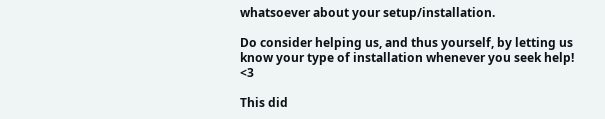whatsoever about your setup/installation.

Do consider helping us, and thus yourself, by letting us know your type of installation whenever you seek help! <3

This did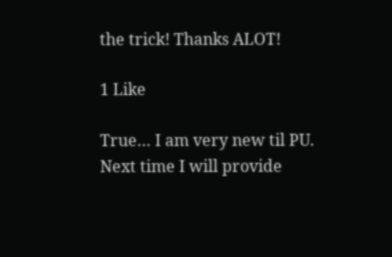the trick! Thanks ALOT!

1 Like

True… I am very new til PU. Next time I will provide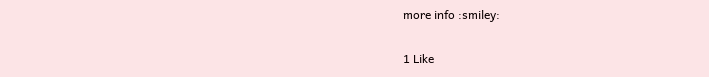more info :smiley:

1 Like